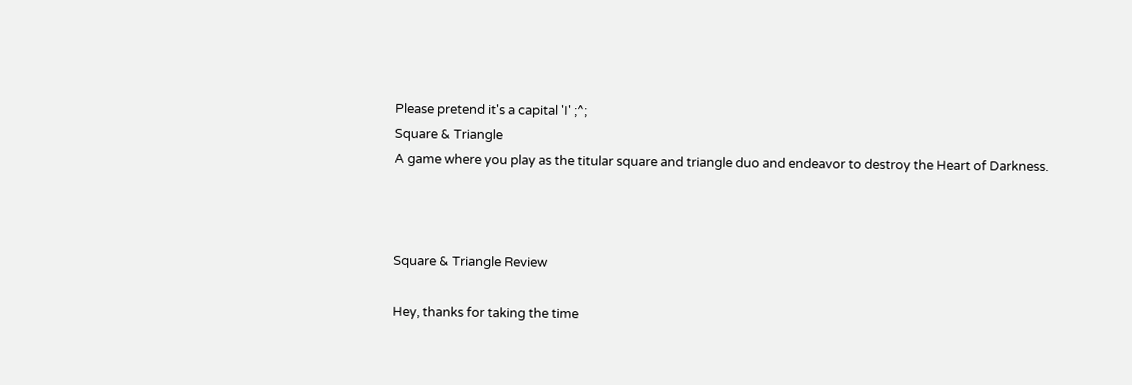Please pretend it's a capital 'I' ;^;
Square & Triangle
A game where you play as the titular square and triangle duo and endeavor to destroy the Heart of Darkness.



Square & Triangle Review

Hey, thanks for taking the time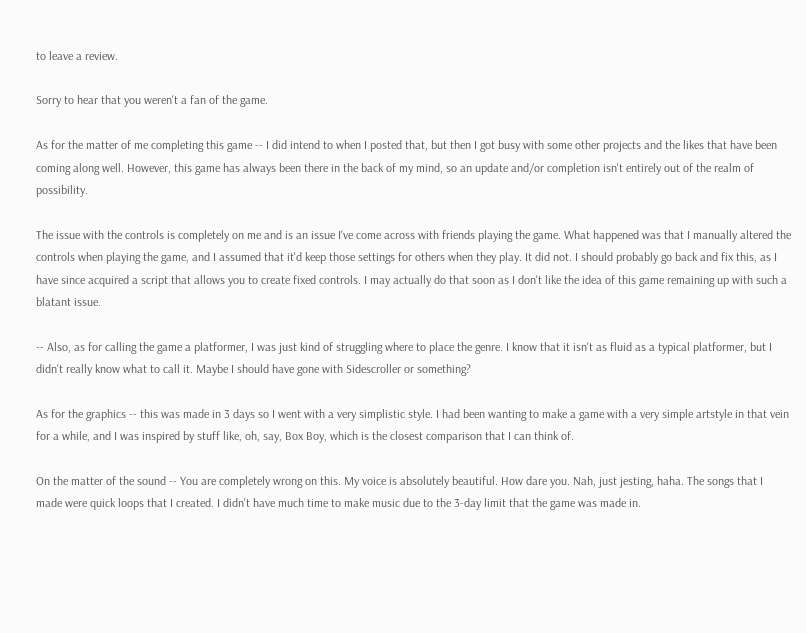to leave a review.

Sorry to hear that you weren't a fan of the game.

As for the matter of me completing this game -- I did intend to when I posted that, but then I got busy with some other projects and the likes that have been coming along well. However, this game has always been there in the back of my mind, so an update and/or completion isn't entirely out of the realm of possibility.

The issue with the controls is completely on me and is an issue I've come across with friends playing the game. What happened was that I manually altered the controls when playing the game, and I assumed that it'd keep those settings for others when they play. It did not. I should probably go back and fix this, as I have since acquired a script that allows you to create fixed controls. I may actually do that soon as I don't like the idea of this game remaining up with such a blatant issue.

-- Also, as for calling the game a platformer, I was just kind of struggling where to place the genre. I know that it isn't as fluid as a typical platformer, but I didn't really know what to call it. Maybe I should have gone with Sidescroller or something?

As for the graphics -- this was made in 3 days so I went with a very simplistic style. I had been wanting to make a game with a very simple artstyle in that vein for a while, and I was inspired by stuff like, oh, say, Box Boy, which is the closest comparison that I can think of.

On the matter of the sound -- You are completely wrong on this. My voice is absolutely beautiful. How dare you. Nah, just jesting, haha. The songs that I made were quick loops that I created. I didn't have much time to make music due to the 3-day limit that the game was made in.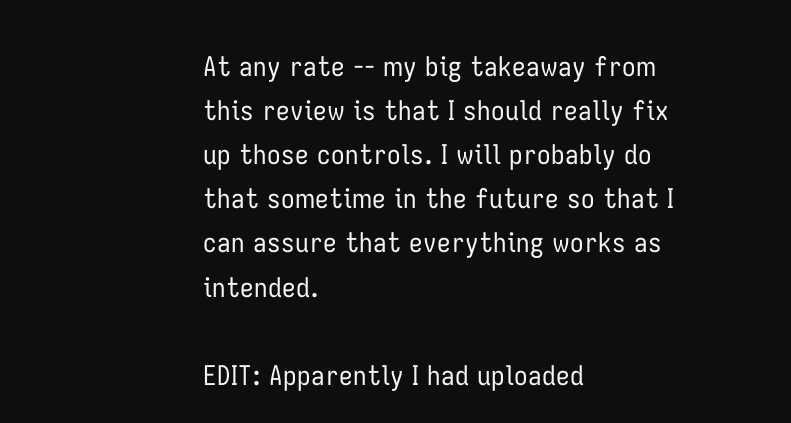At any rate -- my big takeaway from this review is that I should really fix up those controls. I will probably do that sometime in the future so that I can assure that everything works as intended.

EDIT: Apparently I had uploaded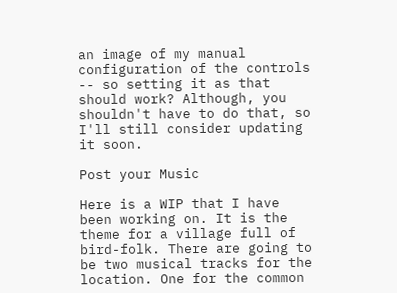an image of my manual configuration of the controls -- so setting it as that should work? Although, you shouldn't have to do that, so I'll still consider updating it soon.

Post your Music

Here is a WIP that I have been working on. It is the theme for a village full of bird-folk. There are going to be two musical tracks for the location. One for the common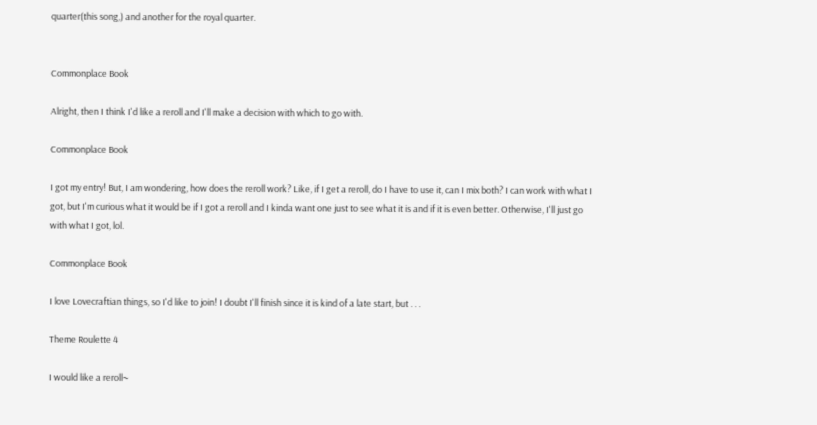quarter(this song,) and another for the royal quarter.


Commonplace Book

Alright, then I think I'd like a reroll and I'll make a decision with which to go with.

Commonplace Book

I got my entry! But, I am wondering, how does the reroll work? Like, if I get a reroll, do I have to use it, can I mix both? I can work with what I got, but I'm curious what it would be if I got a reroll and I kinda want one just to see what it is and if it is even better. Otherwise, I'll just go with what I got, lol.

Commonplace Book

I love Lovecraftian things, so I'd like to join! I doubt I'll finish since it is kind of a late start, but . . .

Theme Roulette 4

I would like a reroll~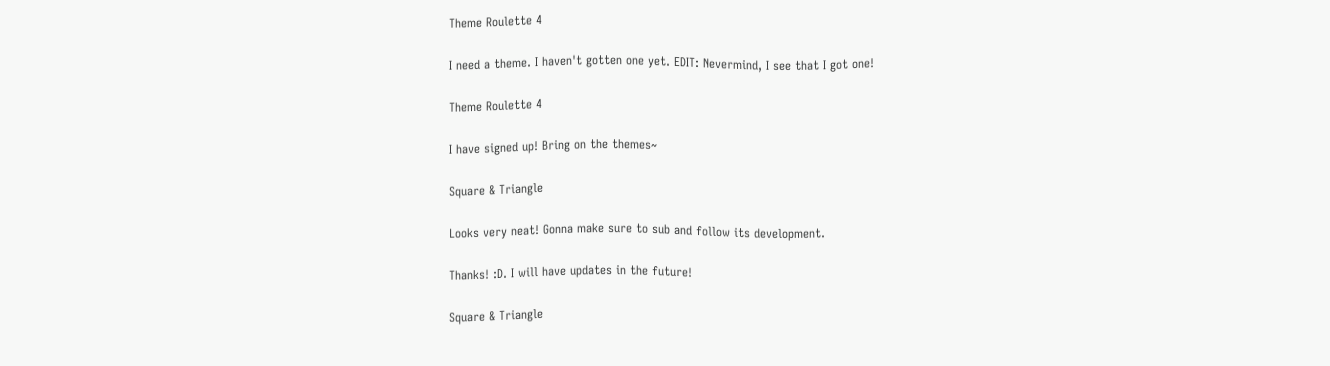Theme Roulette 4

I need a theme. I haven't gotten one yet. EDIT: Nevermind, I see that I got one!

Theme Roulette 4

I have signed up! Bring on the themes~

Square & Triangle

Looks very neat! Gonna make sure to sub and follow its development.

Thanks! :D. I will have updates in the future!

Square & Triangle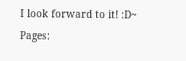I look forward to it! :D~
Pages: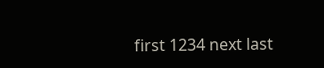first 1234 next last